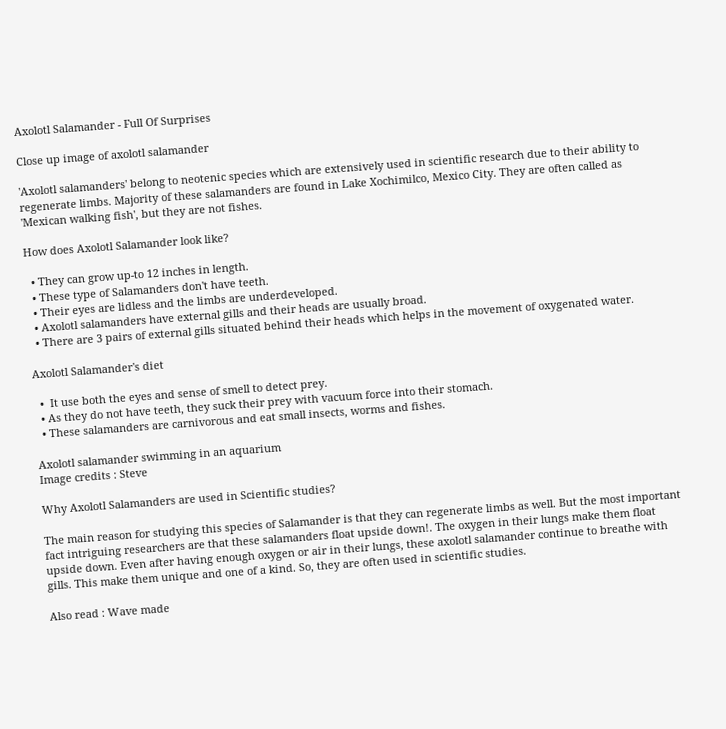Axolotl Salamander - Full Of Surprises

Close up image of axolotl salamander

'Axolotl salamanders' belong to neotenic species which are extensively used in scientific research due to their ability to regenerate limbs. Majority of these salamanders are found in Lake Xochimilco, Mexico City. They are often called as 'Mexican walking fish', but they are not fishes.

How does Axolotl Salamander look like?

  • They can grow up-to 12 inches in length.
  • These type of Salamanders don't have teeth.
  • Their eyes are lidless and the limbs are underdeveloped.
  • Axolotl salamanders have external gills and their heads are usually broad.
  • There are 3 pairs of external gills situated behind their heads which helps in the movement of oxygenated water.

Axolotl Salamander's diet

  •  It use both the eyes and sense of smell to detect prey.
  • As they do not have teeth, they suck their prey with vacuum force into their stomach.
  • These salamanders are carnivorous and eat small insects, worms and fishes.

Axolotl salamander swimming in an aquarium
Image credits : Steve

Why Axolotl Salamanders are used in Scientific studies?

The main reason for studying this species of Salamander is that they can regenerate limbs as well. But the most important fact intriguing researchers are that these salamanders float upside down!. The oxygen in their lungs make them float upside down. Even after having enough oxygen or air in their lungs, these axolotl salamander continue to breathe with gills. This make them unique and one of a kind. So, they are often used in scientific studies.

Also read : Wave made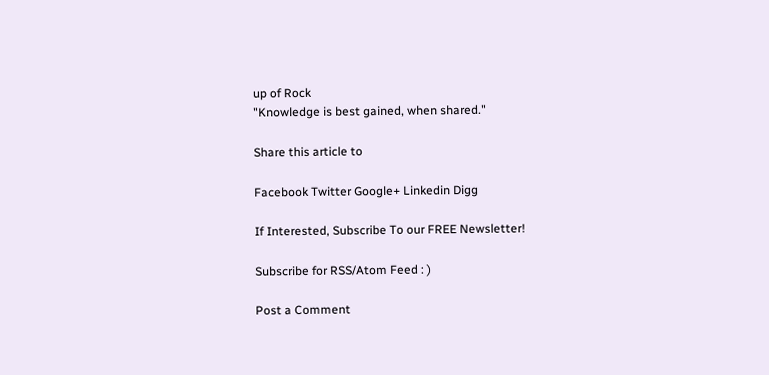up of Rock
"Knowledge is best gained, when shared."

Share this article to

Facebook Twitter Google+ Linkedin Digg

If Interested, Subscribe To our FREE Newsletter!

Subscribe for RSS/Atom Feed : )

Post a Comment